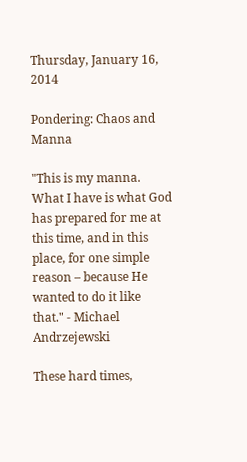Thursday, January 16, 2014

Pondering: Chaos and Manna

"This is my manna. What I have is what God has prepared for me at this time, and in this place, for one simple reason – because He wanted to do it like that." - Michael Andrzejewski

These hard times,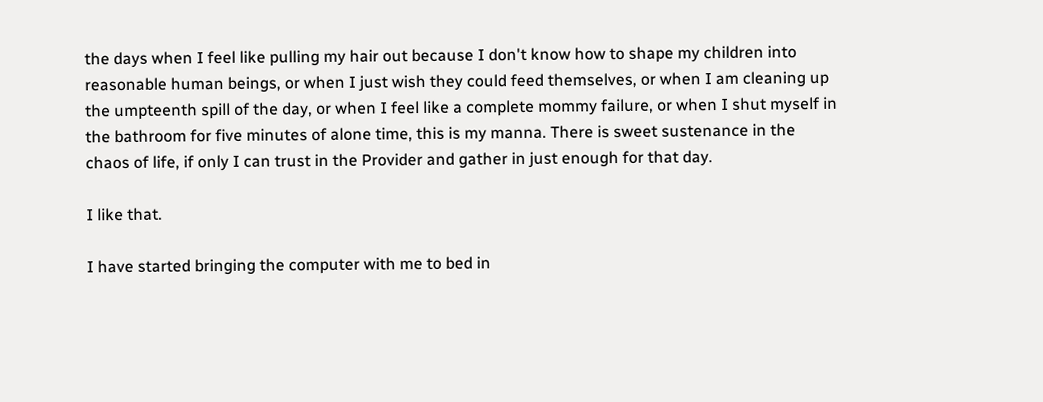the days when I feel like pulling my hair out because I don't know how to shape my children into reasonable human beings, or when I just wish they could feed themselves, or when I am cleaning up the umpteenth spill of the day, or when I feel like a complete mommy failure, or when I shut myself in the bathroom for five minutes of alone time, this is my manna. There is sweet sustenance in the chaos of life, if only I can trust in the Provider and gather in just enough for that day.

I like that.

I have started bringing the computer with me to bed in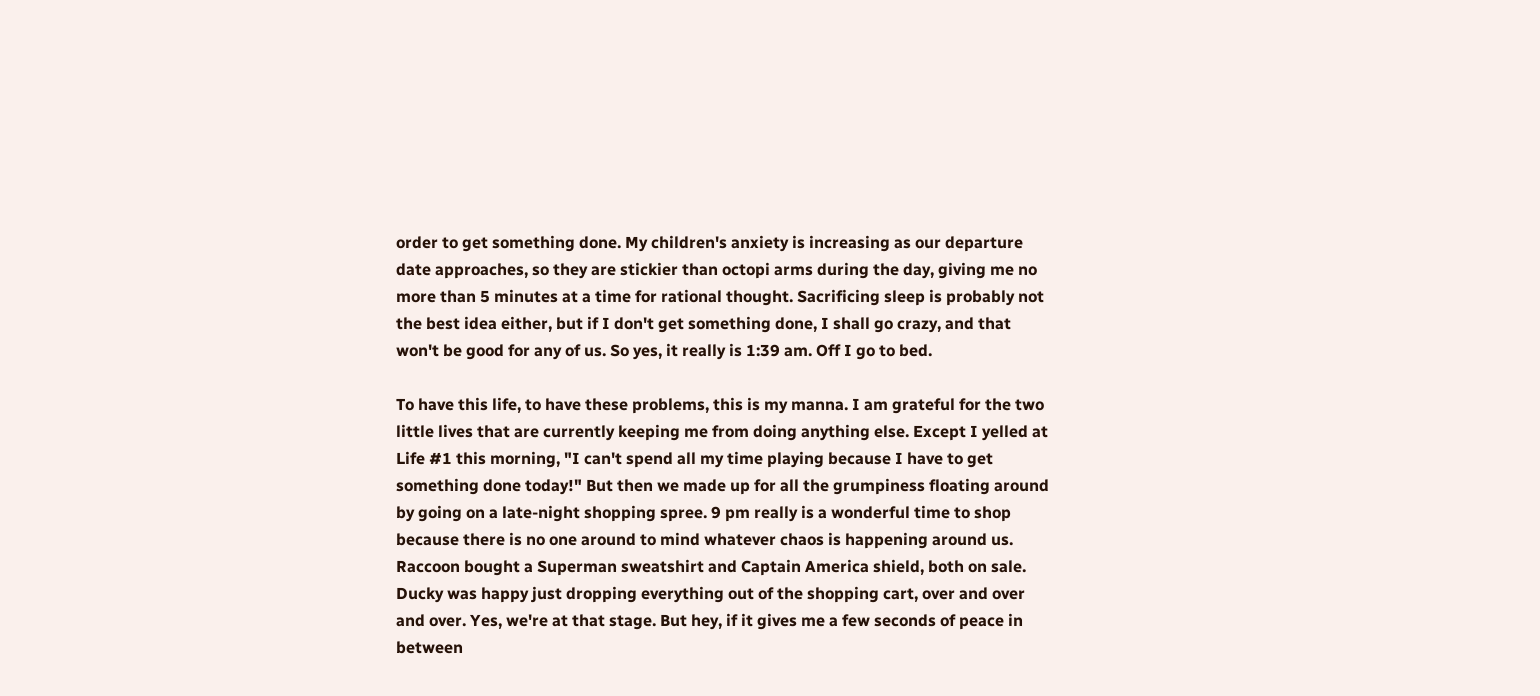order to get something done. My children's anxiety is increasing as our departure date approaches, so they are stickier than octopi arms during the day, giving me no more than 5 minutes at a time for rational thought. Sacrificing sleep is probably not the best idea either, but if I don't get something done, I shall go crazy, and that won't be good for any of us. So yes, it really is 1:39 am. Off I go to bed.

To have this life, to have these problems, this is my manna. I am grateful for the two little lives that are currently keeping me from doing anything else. Except I yelled at Life #1 this morning, "I can't spend all my time playing because I have to get something done today!" But then we made up for all the grumpiness floating around by going on a late-night shopping spree. 9 pm really is a wonderful time to shop because there is no one around to mind whatever chaos is happening around us. Raccoon bought a Superman sweatshirt and Captain America shield, both on sale. Ducky was happy just dropping everything out of the shopping cart, over and over and over. Yes, we're at that stage. But hey, if it gives me a few seconds of peace in between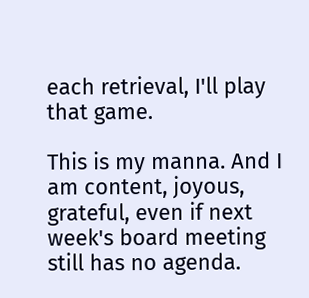each retrieval, I'll play that game.

This is my manna. And I am content, joyous, grateful, even if next week's board meeting still has no agenda.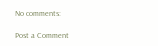No comments:

Post a Comment